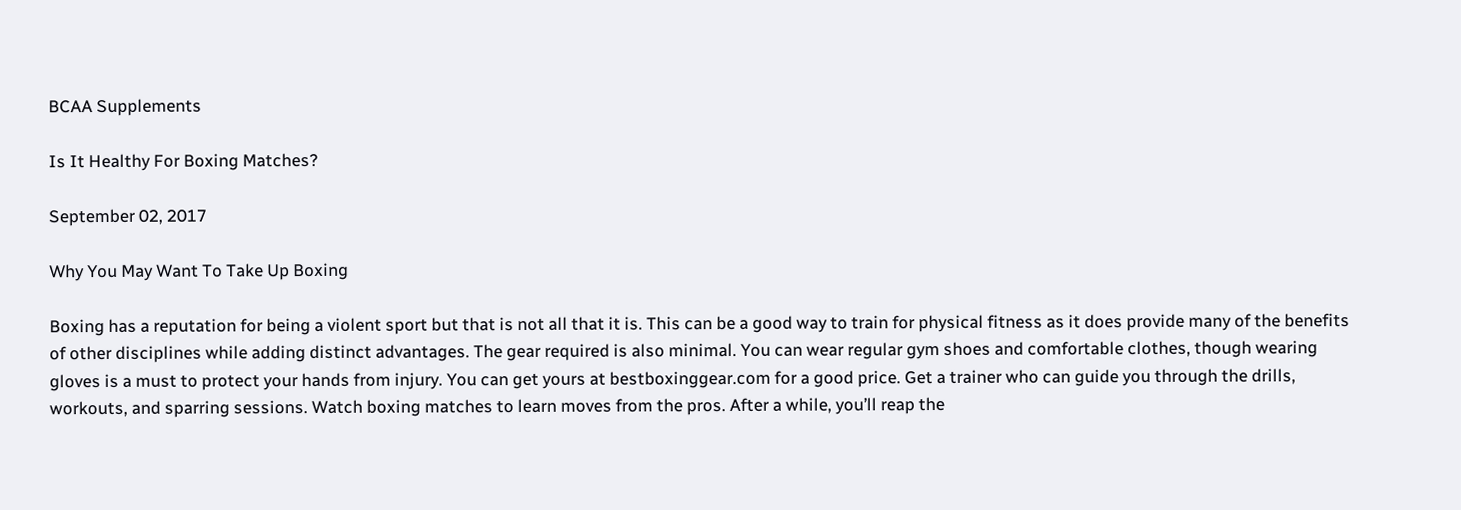BCAA Supplements

Is It Healthy For Boxing Matches?

September 02, 2017

Why You May Want To Take Up Boxing

Boxing has a reputation for being a violent sport but that is not all that it is. This can be a good way to train for physical fitness as it does provide many of the benefits of other disciplines while adding distinct advantages. The gear required is also minimal. You can wear regular gym shoes and comfortable clothes, though wearing gloves is a must to protect your hands from injury. You can get yours at bestboxinggear.com for a good price. Get a trainer who can guide you through the drills, workouts, and sparring sessions. Watch boxing matches to learn moves from the pros. After a while, you’ll reap the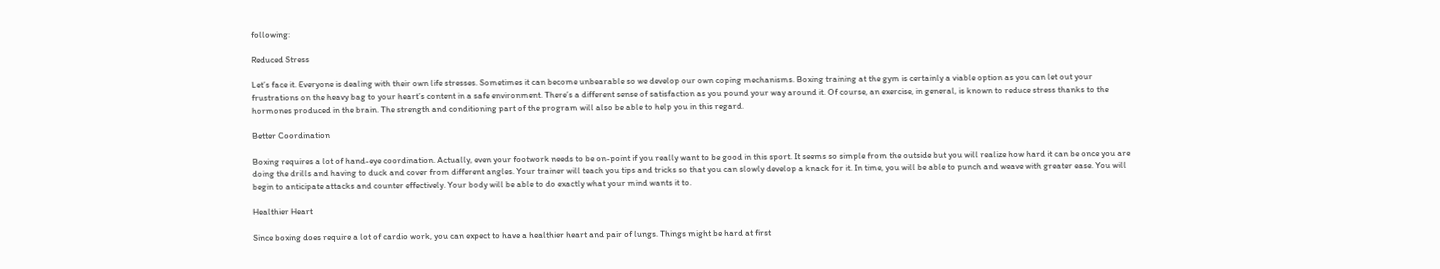following:

Reduced Stress

Let’s face it. Everyone is dealing with their own life stresses. Sometimes it can become unbearable so we develop our own coping mechanisms. Boxing training at the gym is certainly a viable option as you can let out your frustrations on the heavy bag to your heart’s content in a safe environment. There’s a different sense of satisfaction as you pound your way around it. Of course, an exercise, in general, is known to reduce stress thanks to the hormones produced in the brain. The strength and conditioning part of the program will also be able to help you in this regard.

Better Coordination

Boxing requires a lot of hand-eye coordination. Actually, even your footwork needs to be on-point if you really want to be good in this sport. It seems so simple from the outside but you will realize how hard it can be once you are doing the drills and having to duck and cover from different angles. Your trainer will teach you tips and tricks so that you can slowly develop a knack for it. In time, you will be able to punch and weave with greater ease. You will begin to anticipate attacks and counter effectively. Your body will be able to do exactly what your mind wants it to.

Healthier Heart

Since boxing does require a lot of cardio work, you can expect to have a healthier heart and pair of lungs. Things might be hard at first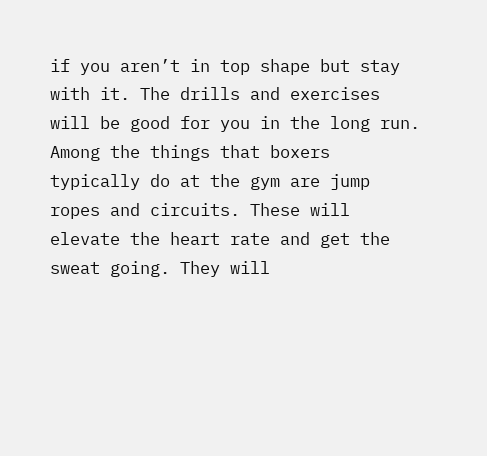if you aren’t in top shape but stay with it. The drills and exercises will be good for you in the long run. Among the things that boxers typically do at the gym are jump ropes and circuits. These will elevate the heart rate and get the sweat going. They will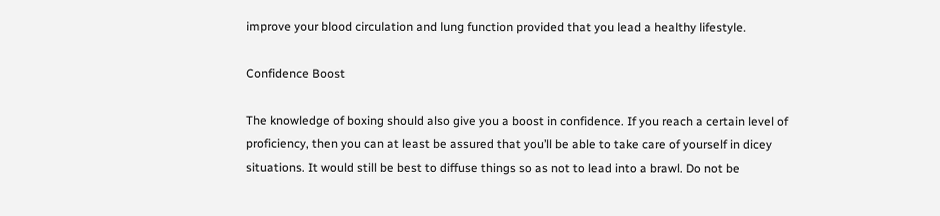improve your blood circulation and lung function provided that you lead a healthy lifestyle.

Confidence Boost

The knowledge of boxing should also give you a boost in confidence. If you reach a certain level of proficiency, then you can at least be assured that you’ll be able to take care of yourself in dicey situations. It would still be best to diffuse things so as not to lead into a brawl. Do not be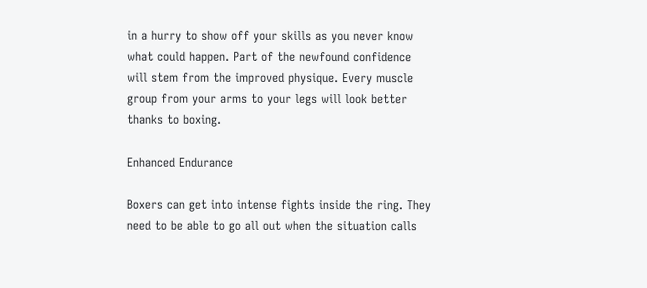in a hurry to show off your skills as you never know what could happen. Part of the newfound confidence will stem from the improved physique. Every muscle group from your arms to your legs will look better thanks to boxing.

Enhanced Endurance

Boxers can get into intense fights inside the ring. They need to be able to go all out when the situation calls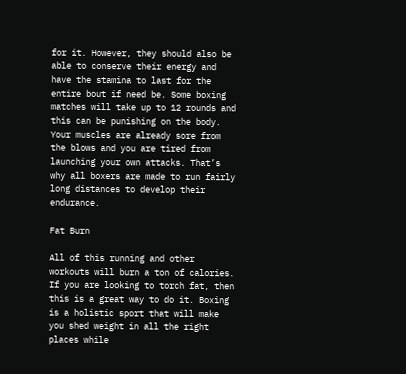for it. However, they should also be able to conserve their energy and have the stamina to last for the entire bout if need be. Some boxing matches will take up to 12 rounds and this can be punishing on the body. Your muscles are already sore from the blows and you are tired from launching your own attacks. That’s why all boxers are made to run fairly long distances to develop their endurance.

Fat Burn

All of this running and other workouts will burn a ton of calories. If you are looking to torch fat, then this is a great way to do it. Boxing is a holistic sport that will make you shed weight in all the right places while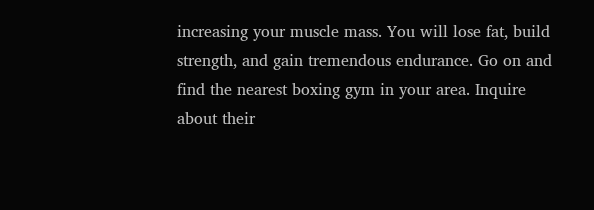increasing your muscle mass. You will lose fat, build strength, and gain tremendous endurance. Go on and find the nearest boxing gym in your area. Inquire about their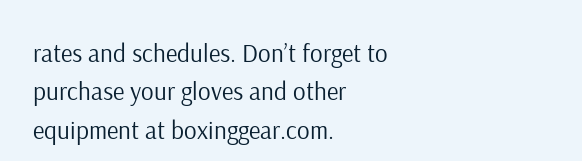rates and schedules. Don’t forget to purchase your gloves and other equipment at boxinggear.com.